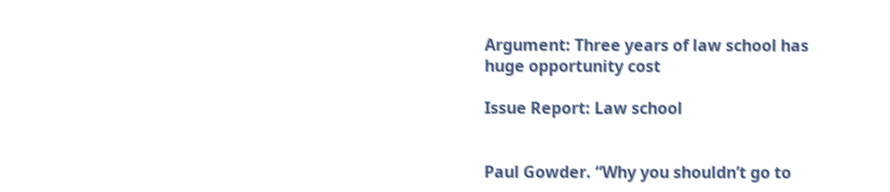Argument: Three years of law school has huge opportunity cost

Issue Report: Law school


Paul Gowder. “Why you shouldn’t go to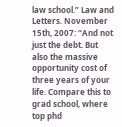law school.” Law and Letters. November 15th, 2007: “And not just the debt. But also the massive opportunity cost of three years of your life. Compare this to grad school, where top phd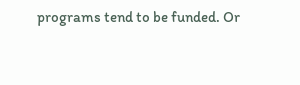programs tend to be funded. Or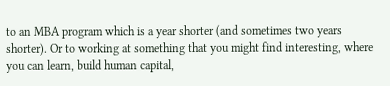to an MBA program which is a year shorter (and sometimes two years shorter). Or to working at something that you might find interesting, where you can learn, build human capital,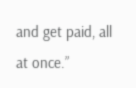and get paid, all at once.”